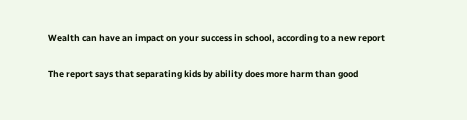Wealth can have an impact on your success in school, according to a new report

The report says that separating kids by ability does more harm than good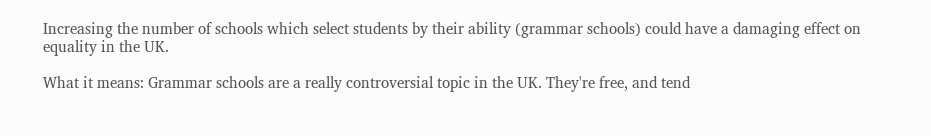Increasing the number of schools which select students by their ability (grammar schools) could have a damaging effect on equality in the UK.

What it means: Grammar schools are a really controversial topic in the UK. They're free, and tend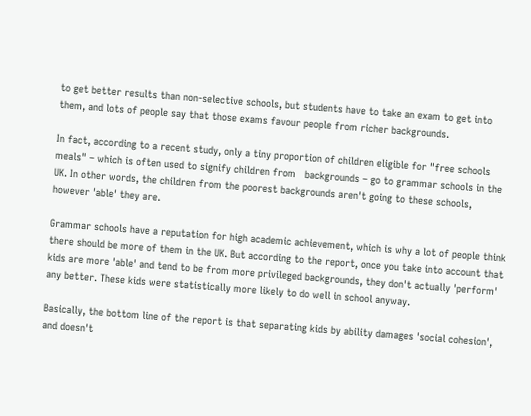to get better results than non-selective schools, but students have to take an exam to get into them, and lots of people say that those exams favour people from richer backgrounds.

In fact, according to a recent study, only a tiny proportion of children eligible for "free schools meals" – which is often used to signify children from   backgrounds – go to grammar schools in the UK. In other words, the children from the poorest backgrounds aren't going to these schools, however 'able' they are.

Grammar schools have a reputation for high academic achievement, which is why a lot of people think there should be more of them in the UK. But according to the report, once you take into account that kids are more 'able' and tend to be from more privileged backgrounds, they don't actually 'perform' any better. These kids were statistically more likely to do well in school anyway.

Basically, the bottom line of the report is that separating kids by ability damages 'social cohesion', and doesn't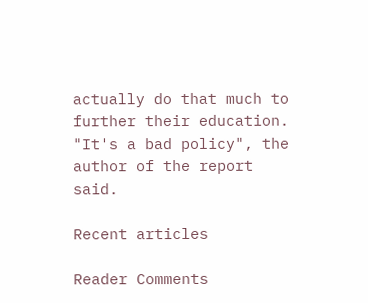actually do that much to further their education. "It's a bad policy", the author of the report said.

Recent articles

Reader Comments